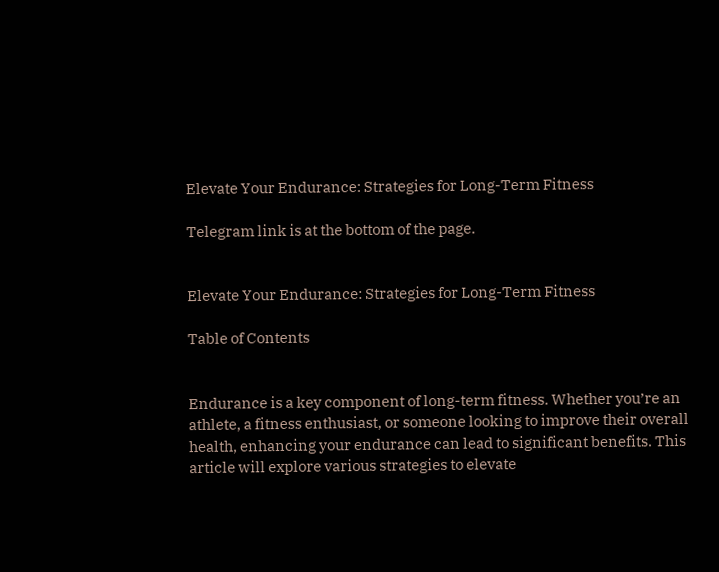Elevate Your Endurance: Strategies for Long-Term Fitness

Telegram link is at the bottom of the page.


Elevate Your Endurance: Strategies for Long-Term Fitness

Table of Contents


Endurance is a key component of long-term fitness. Whether you’re an athlete, a fitness enthusiast, or someone looking to improve their overall health, enhancing your endurance can lead to significant benefits. This article will explore various strategies to elevate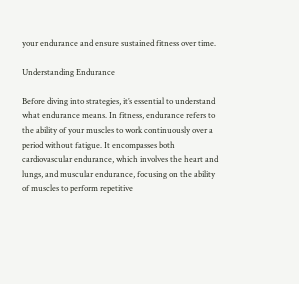your endurance and ensure sustained fitness over time.

Understanding Endurance

Before diving into strategies, it’s essential to understand what endurance means. In fitness, endurance refers to the ability of your muscles to work continuously over a period without fatigue. It encompasses both cardiovascular endurance, which involves the heart and lungs, and muscular endurance, focusing on the ability of muscles to perform repetitive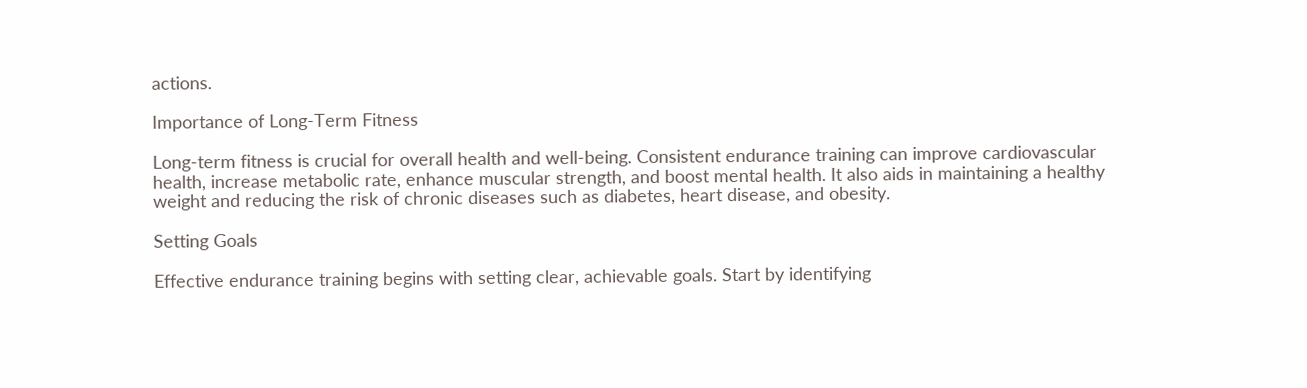actions.

Importance of Long-Term Fitness

Long-term fitness is crucial for overall health and well-being. Consistent endurance training can improve cardiovascular health, increase metabolic rate, enhance muscular strength, and boost mental health. It also aids in maintaining a healthy weight and reducing the risk of chronic diseases such as diabetes, heart disease, and obesity.

Setting Goals

Effective endurance training begins with setting clear, achievable goals. Start by identifying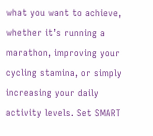what you want to achieve, whether it’s running a marathon, improving your cycling stamina, or simply increasing your daily activity levels. Set SMART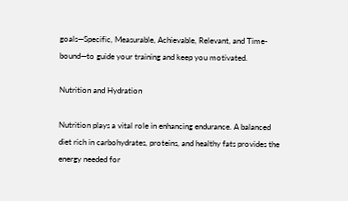goals—Specific, Measurable, Achievable, Relevant, and Time-bound—to guide your training and keep you motivated.

Nutrition and Hydration

Nutrition plays a vital role in enhancing endurance. A balanced diet rich in carbohydrates, proteins, and healthy fats provides the energy needed for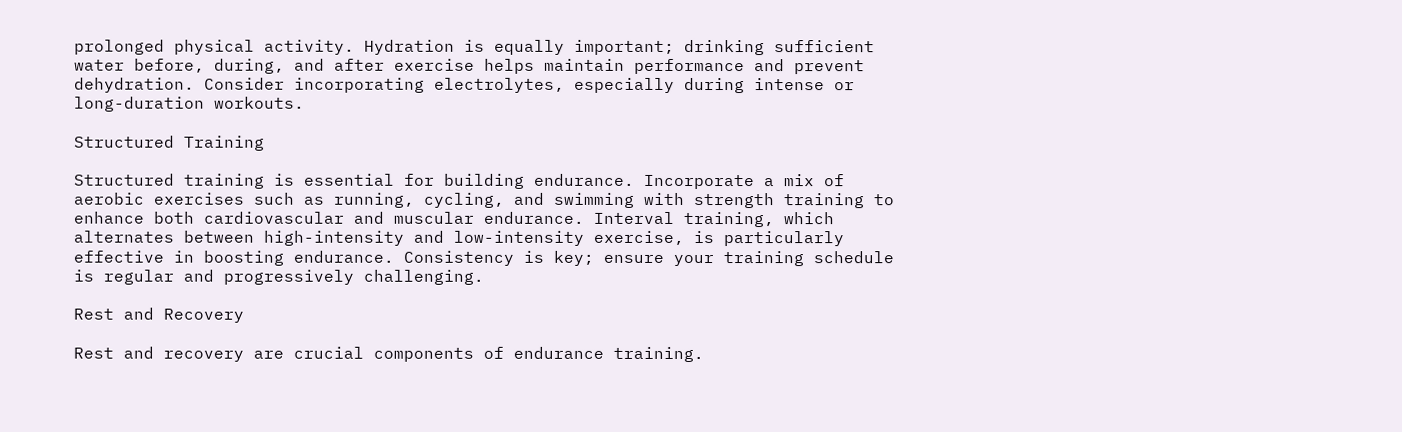prolonged physical activity. Hydration is equally important; drinking sufficient water before, during, and after exercise helps maintain performance and prevent dehydration. Consider incorporating electrolytes, especially during intense or long-duration workouts.

Structured Training

Structured training is essential for building endurance. Incorporate a mix of aerobic exercises such as running, cycling, and swimming with strength training to enhance both cardiovascular and muscular endurance. Interval training, which alternates between high-intensity and low-intensity exercise, is particularly effective in boosting endurance. Consistency is key; ensure your training schedule is regular and progressively challenging.

Rest and Recovery

Rest and recovery are crucial components of endurance training.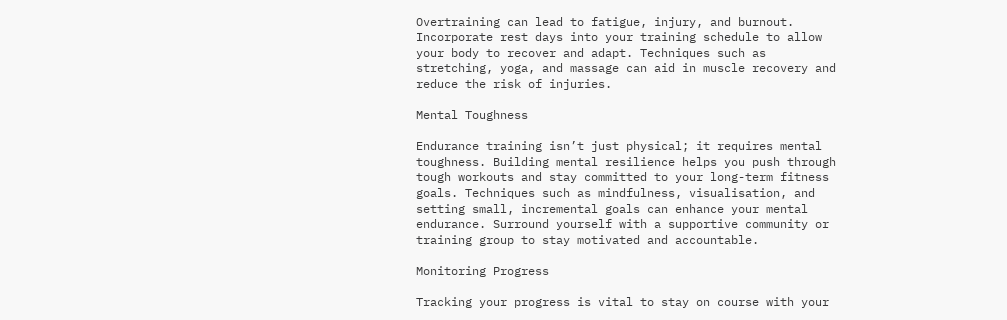Overtraining can lead to fatigue, injury, and burnout. Incorporate rest days into your training schedule to allow your body to recover and adapt. Techniques such as stretching, yoga, and massage can aid in muscle recovery and reduce the risk of injuries.

Mental Toughness

Endurance training isn’t just physical; it requires mental toughness. Building mental resilience helps you push through tough workouts and stay committed to your long-term fitness goals. Techniques such as mindfulness, visualisation, and setting small, incremental goals can enhance your mental endurance. Surround yourself with a supportive community or training group to stay motivated and accountable.

Monitoring Progress

Tracking your progress is vital to stay on course with your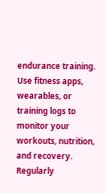endurance training. Use fitness apps, wearables, or training logs to monitor your workouts, nutrition, and recovery. Regularly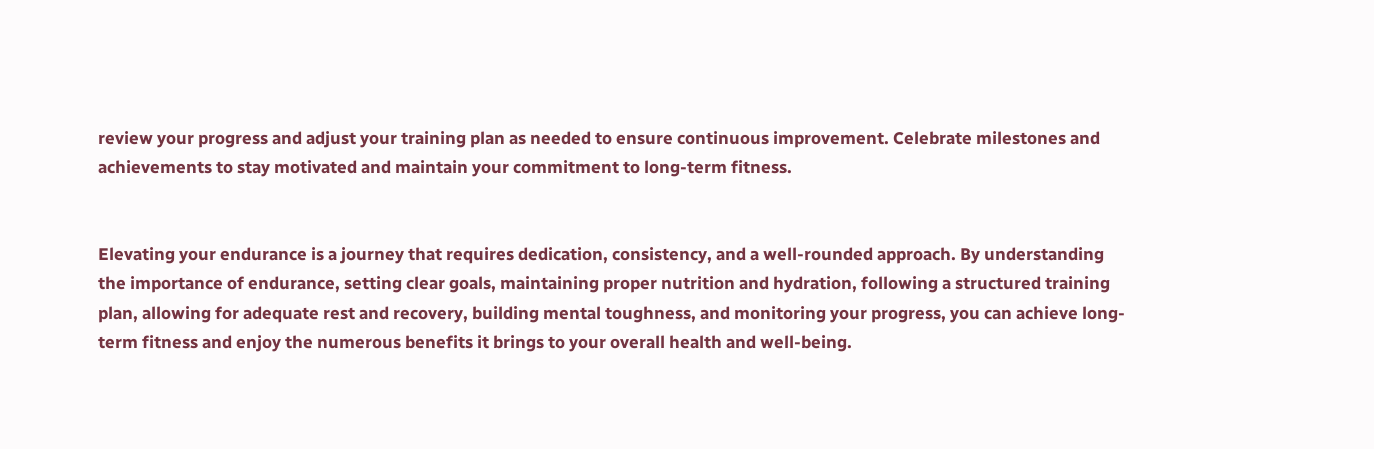review your progress and adjust your training plan as needed to ensure continuous improvement. Celebrate milestones and achievements to stay motivated and maintain your commitment to long-term fitness.


Elevating your endurance is a journey that requires dedication, consistency, and a well-rounded approach. By understanding the importance of endurance, setting clear goals, maintaining proper nutrition and hydration, following a structured training plan, allowing for adequate rest and recovery, building mental toughness, and monitoring your progress, you can achieve long-term fitness and enjoy the numerous benefits it brings to your overall health and well-being.